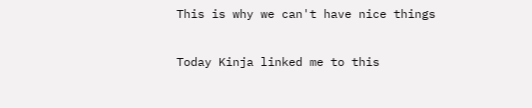This is why we can't have nice things

Today Kinja linked me to this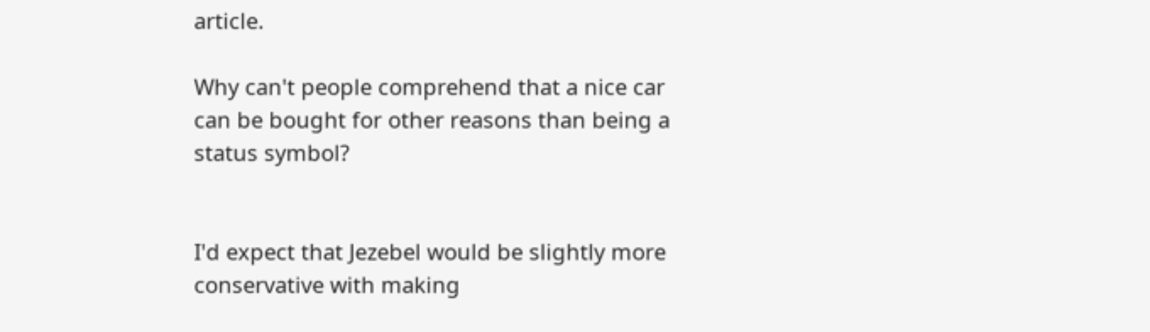article.

Why can't people comprehend that a nice car can be bought for other reasons than being a status symbol?


I'd expect that Jezebel would be slightly more conservative with making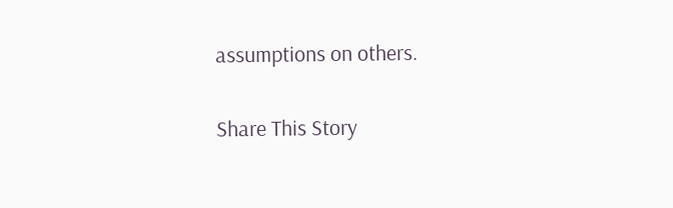assumptions on others.

Share This Story